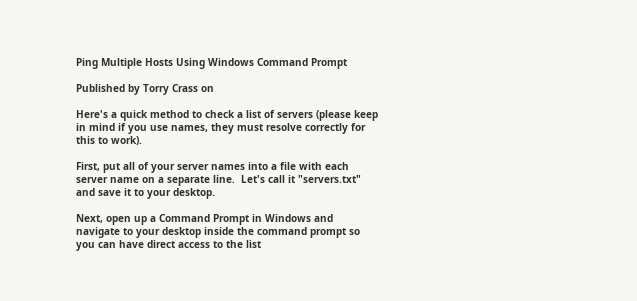Ping Multiple Hosts Using Windows Command Prompt

Published by Torry Crass on

Here's a quick method to check a list of servers (please keep in mind if you use names, they must resolve correctly for this to work).

First, put all of your server names into a file with each server name on a separate line.  Let's call it "servers.txt" and save it to your desktop.

Next, open up a Command Prompt in Windows and navigate to your desktop inside the command prompt so you can have direct access to the list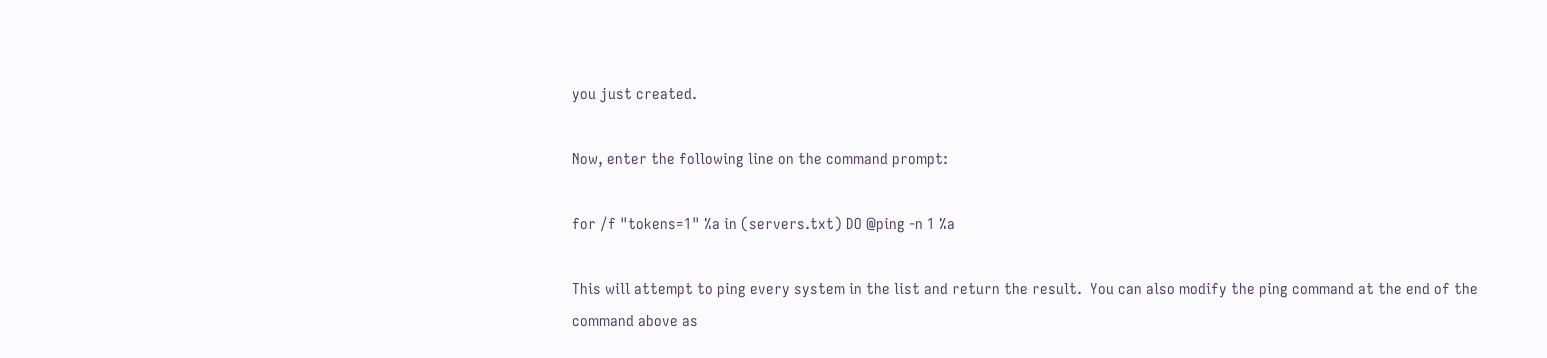you just created.

Now, enter the following line on the command prompt:

for /f "tokens=1" %a in (servers.txt) DO @ping -n 1 %a

This will attempt to ping every system in the list and return the result.  You can also modify the ping command at the end of the command above as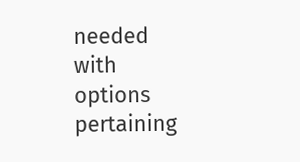needed with options pertaining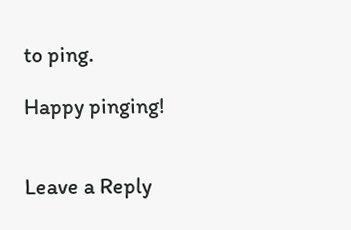to ping.

Happy pinging!


Leave a Reply